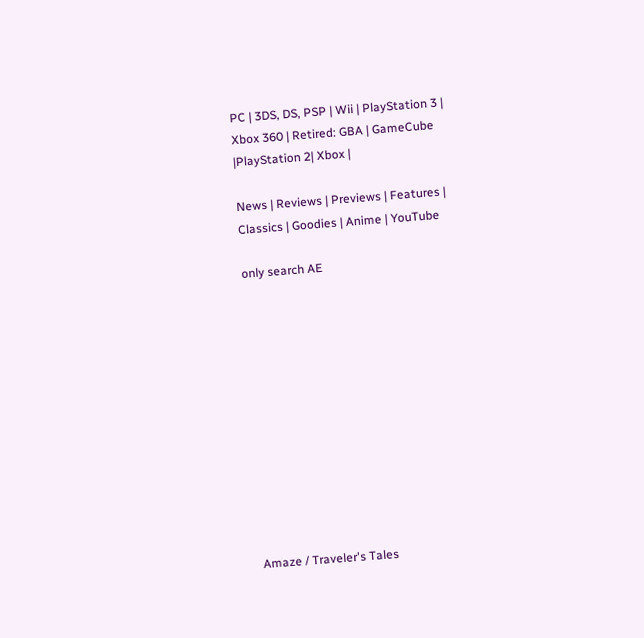PC | 3DS, DS, PSP | Wii | PlayStation 3 | Xbox 360 | Retired: GBA | GameCube |PlayStation 2| Xbox |

News | Reviews | Previews | Features | Classics | Goodies | Anime | YouTube

only search AE












Amaze / Traveler's Tales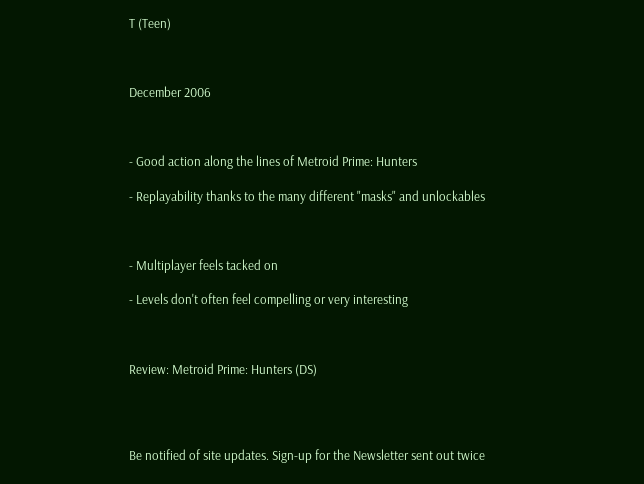T (Teen)



December 2006



- Good action along the lines of Metroid Prime: Hunters

- Replayability thanks to the many different "masks" and unlockables



- Multiplayer feels tacked on

- Levels don't often feel compelling or very interesting



Review: Metroid Prime: Hunters (DS)




Be notified of site updates. Sign-up for the Newsletter sent out twice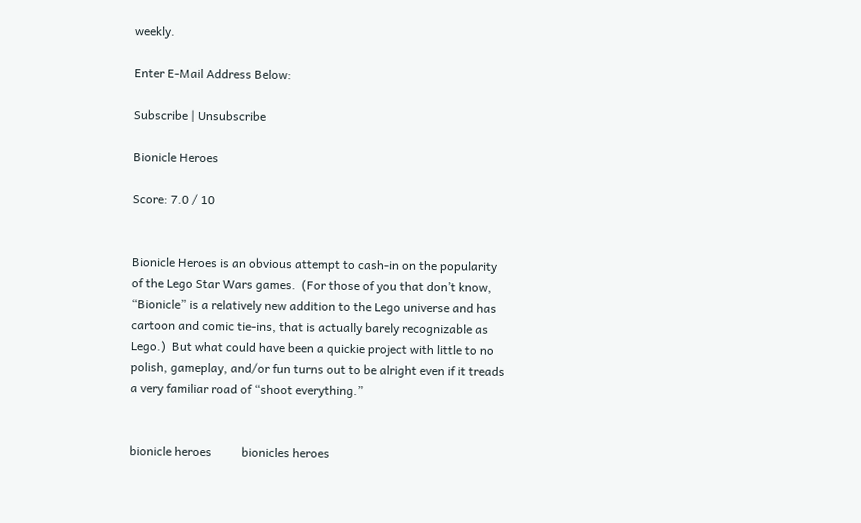weekly.

Enter E-Mail Address Below:

Subscribe | Unsubscribe

Bionicle Heroes

Score: 7.0 / 10


Bionicle Heroes is an obvious attempt to cash-in on the popularity of the Lego Star Wars games.  (For those of you that don’t know, “Bionicle” is a relatively new addition to the Lego universe and has cartoon and comic tie-ins, that is actually barely recognizable as Lego.)  But what could have been a quickie project with little to no polish, gameplay, and/or fun turns out to be alright even if it treads a very familiar road of “shoot everything.”


bionicle heroes          bionicles heroes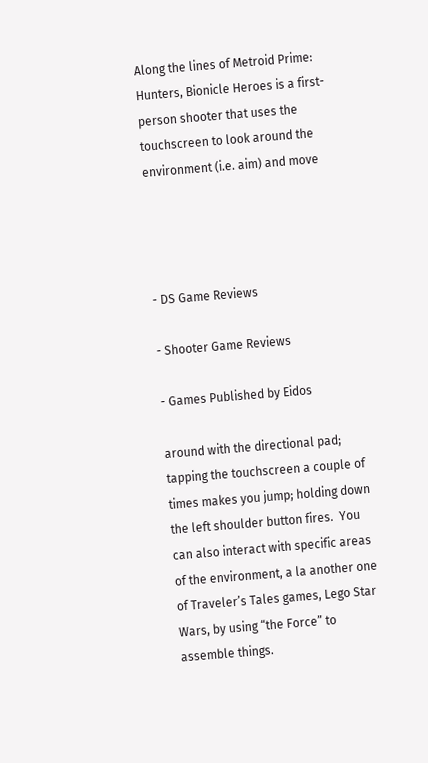Along the lines of Metroid Prime: Hunters, Bionicle Heroes is a first-person shooter that uses the touchscreen to look around the environment (i.e. aim) and move




- DS Game Reviews

- Shooter Game Reviews

- Games Published by Eidos

around with the directional pad; tapping the touchscreen a couple of times makes you jump; holding down the left shoulder button fires.  You can also interact with specific areas of the environment, a la another one of Traveler’s Tales games, Lego Star Wars, by using “the Force” to assemble things.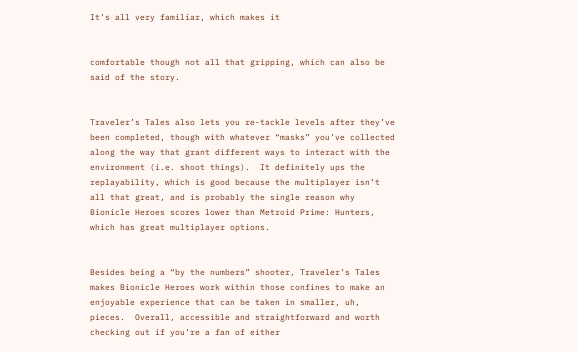It’s all very familiar, which makes it


comfortable though not all that gripping, which can also be said of the story.


Traveler’s Tales also lets you re-tackle levels after they’ve been completed, though with whatever “masks” you’ve collected along the way that grant different ways to interact with the environment (i.e. shoot things).  It definitely ups the replayability, which is good because the multiplayer isn’t all that great, and is probably the single reason why Bionicle Heroes scores lower than Metroid Prime: Hunters, which has great multiplayer options.


Besides being a “by the numbers” shooter, Traveler’s Tales makes Bionicle Heroes work within those confines to make an enjoyable experience that can be taken in smaller, uh, pieces.  Overall, accessible and straightforward and worth checking out if you’re a fan of either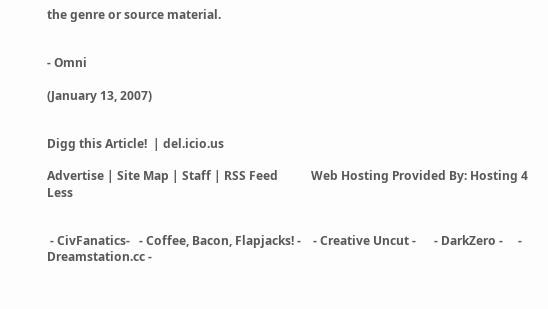the genre or source material.


- Omni

(January 13, 2007)


Digg this Article!  | del.icio.us

Advertise | Site Map | Staff | RSS Feed           Web Hosting Provided By: Hosting 4 Less


 - CivFanatics-   - Coffee, Bacon, Flapjacks! -    - Creative Uncut -      - DarkZero -     - Dreamstation.cc -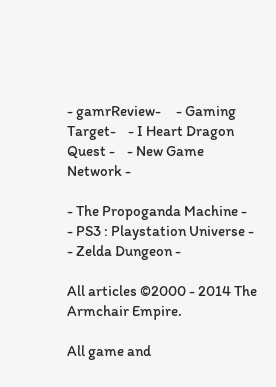- gamrReview-     - Gaming Target-    - I Heart Dragon Quest -    - New Game Network -

- The Propoganda Machine -    - PS3 : Playstation Universe -     - Zelda Dungeon -

All articles ©2000 - 2014 The Armchair Empire.

All game and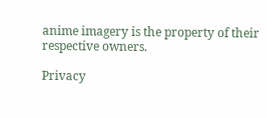anime imagery is the property of their respective owners.

Privacy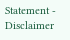Statement - Disclaimer